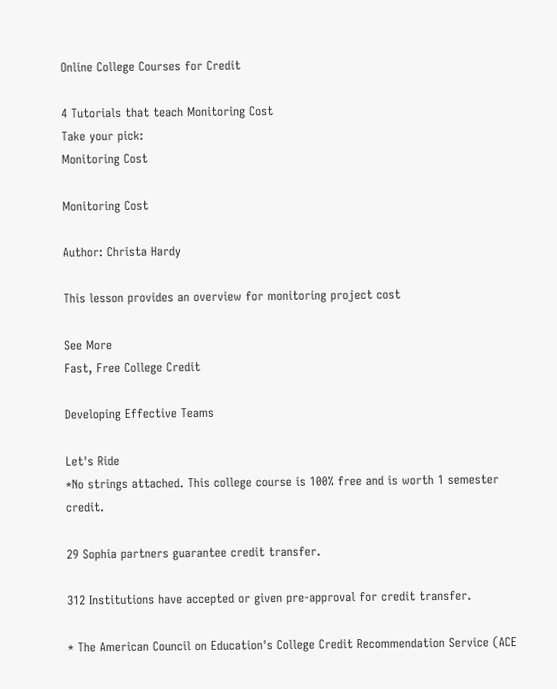Online College Courses for Credit

4 Tutorials that teach Monitoring Cost
Take your pick:
Monitoring Cost

Monitoring Cost

Author: Christa Hardy

This lesson provides an overview for monitoring project cost

See More
Fast, Free College Credit

Developing Effective Teams

Let's Ride
*No strings attached. This college course is 100% free and is worth 1 semester credit.

29 Sophia partners guarantee credit transfer.

312 Institutions have accepted or given pre-approval for credit transfer.

* The American Council on Education's College Credit Recommendation Service (ACE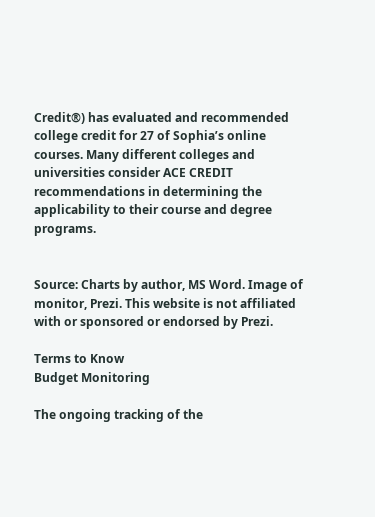Credit®) has evaluated and recommended college credit for 27 of Sophia’s online courses. Many different colleges and universities consider ACE CREDIT recommendations in determining the applicability to their course and degree programs.


Source: Charts by author, MS Word. Image of monitor, Prezi. This website is not affiliated with or sponsored or endorsed by Prezi.

Terms to Know
Budget Monitoring

The ongoing tracking of the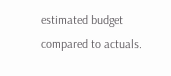estimated budget compared to actuals.